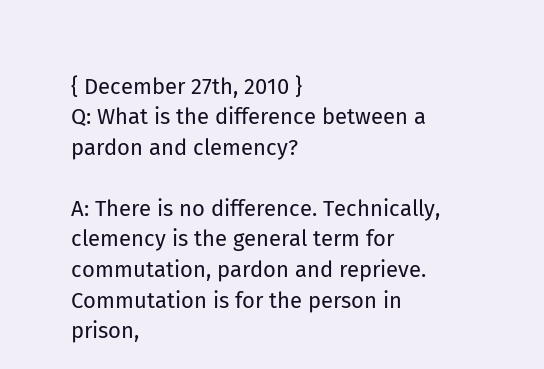{ December 27th, 2010 }
Q: What is the difference between a pardon and clemency?

A: There is no difference. Technically, clemency is the general term for commutation, pardon and reprieve. Commutation is for the person in prison,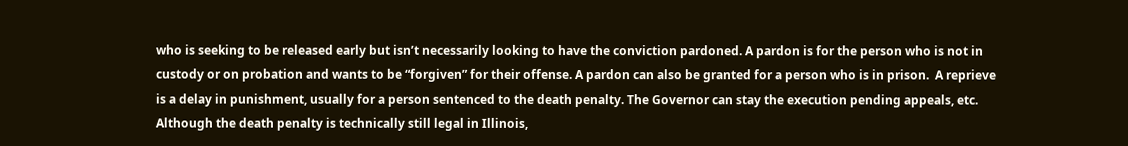who is seeking to be released early but isn’t necessarily looking to have the conviction pardoned. A pardon is for the person who is not in custody or on probation and wants to be “forgiven” for their offense. A pardon can also be granted for a person who is in prison.  A reprieve is a delay in punishment, usually for a person sentenced to the death penalty. The Governor can stay the execution pending appeals, etc. Although the death penalty is technically still legal in Illinois,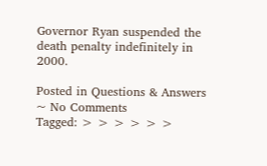Governor Ryan suspended the death penalty indefinitely in 2000.

Posted in Questions & Answers ~ No Comments
Tagged: > > > > > >